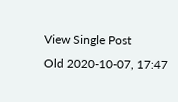View Single Post
Old 2020-10-07, 17:47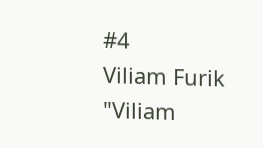#4
Viliam Furik
"Viliam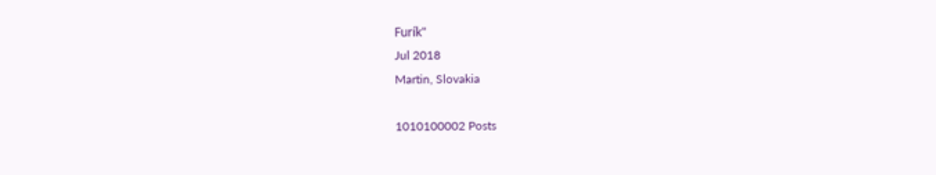Furík"
Jul 2018
Martin, Slovakia

1010100002 Posts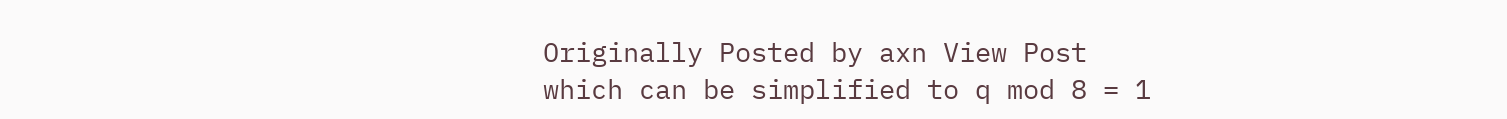Originally Posted by axn View Post
which can be simplified to q mod 8 = 1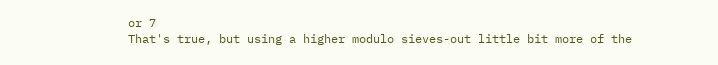or 7
That's true, but using a higher modulo sieves-out little bit more of the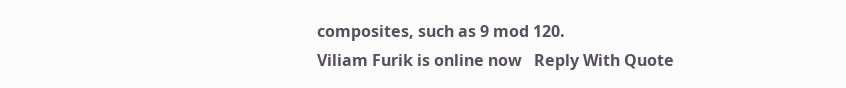composites, such as 9 mod 120.
Viliam Furik is online now   Reply With Quote